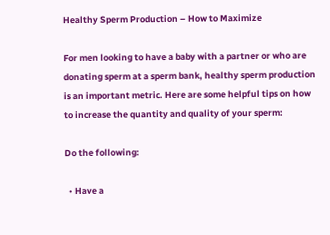Healthy Sperm Production – How to Maximize

For men looking to have a baby with a partner or who are donating sperm at a sperm bank, healthy sperm production is an important metric. Here are some helpful tips on how to increase the quantity and quality of your sperm:

Do the following:

  • Have a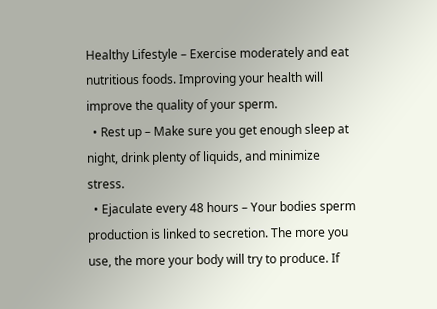Healthy Lifestyle – Exercise moderately and eat nutritious foods. Improving your health will improve the quality of your sperm.
  • Rest up – Make sure you get enough sleep at night, drink plenty of liquids, and minimize stress.
  • Ejaculate every 48 hours – Your bodies sperm production is linked to secretion. The more you use, the more your body will try to produce. If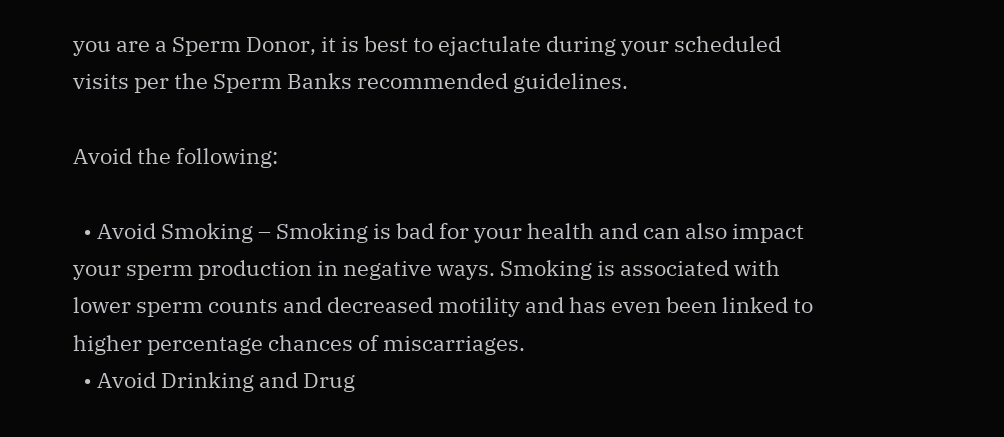you are a Sperm Donor, it is best to ejactulate during your scheduled visits per the Sperm Banks recommended guidelines.

Avoid the following:

  • Avoid Smoking – Smoking is bad for your health and can also impact your sperm production in negative ways. Smoking is associated with lower sperm counts and decreased motility and has even been linked to higher percentage chances of miscarriages.
  • Avoid Drinking and Drug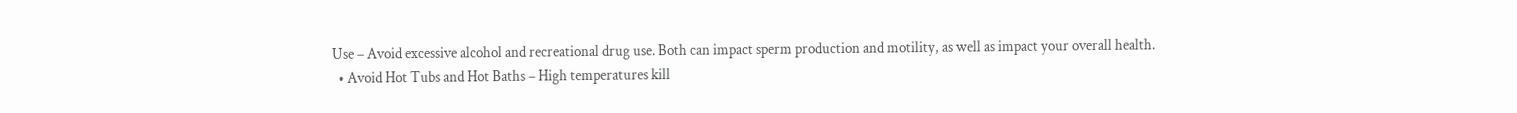Use – Avoid excessive alcohol and recreational drug use. Both can impact sperm production and motility, as well as impact your overall health.
  • Avoid Hot Tubs and Hot Baths – High temperatures kill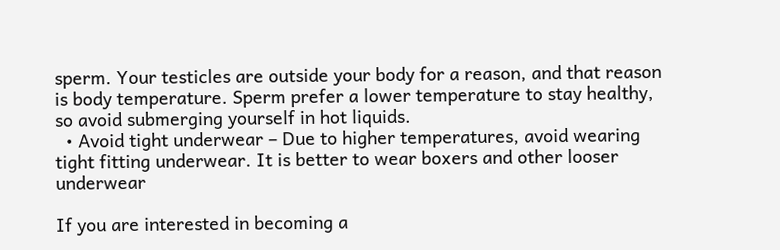sperm. Your testicles are outside your body for a reason, and that reason is body temperature. Sperm prefer a lower temperature to stay healthy, so avoid submerging yourself in hot liquids.
  • Avoid tight underwear – Due to higher temperatures, avoid wearing tight fitting underwear. It is better to wear boxers and other looser underwear

If you are interested in becoming a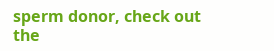sperm donor, check out the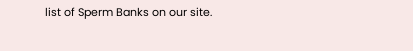list of Sperm Banks on our site.